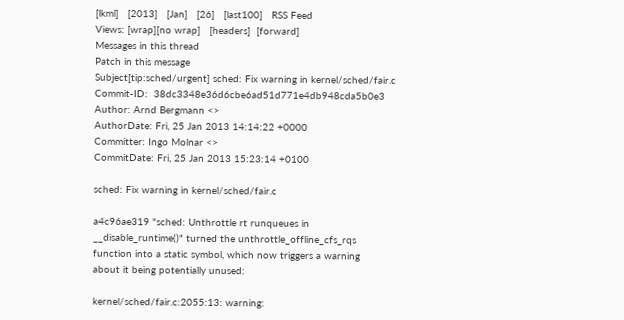[lkml]   [2013]   [Jan]   [26]   [last100]   RSS Feed
Views: [wrap][no wrap]   [headers]  [forward]
Messages in this thread
Patch in this message
Subject[tip:sched/urgent] sched: Fix warning in kernel/sched/fair.c
Commit-ID:  38dc3348e36d6cbe6ad51d771e4db948cda5b0e3
Author: Arnd Bergmann <>
AuthorDate: Fri, 25 Jan 2013 14:14:22 +0000
Committer: Ingo Molnar <>
CommitDate: Fri, 25 Jan 2013 15:23:14 +0100

sched: Fix warning in kernel/sched/fair.c

a4c96ae319 "sched: Unthrottle rt runqueues in
__disable_runtime()" turned the unthrottle_offline_cfs_rqs
function into a static symbol, which now triggers a warning
about it being potentially unused:

kernel/sched/fair.c:2055:13: warning: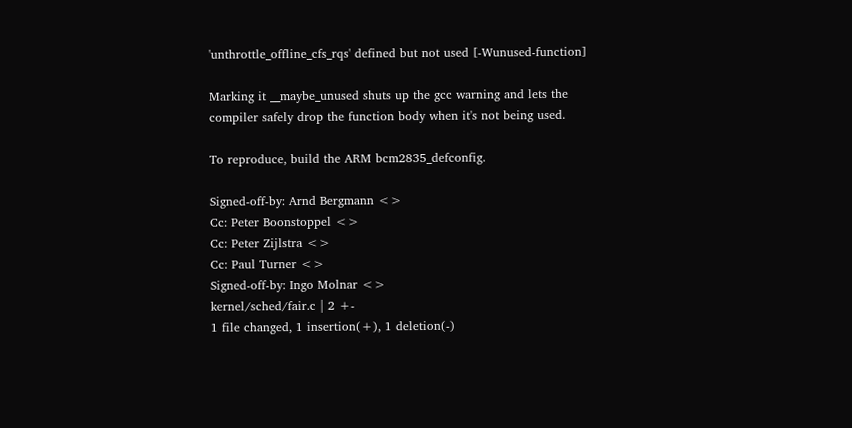'unthrottle_offline_cfs_rqs' defined but not used [-Wunused-function]

Marking it __maybe_unused shuts up the gcc warning and lets the
compiler safely drop the function body when it's not being used.

To reproduce, build the ARM bcm2835_defconfig.

Signed-off-by: Arnd Bergmann <>
Cc: Peter Boonstoppel <>
Cc: Peter Zijlstra <>
Cc: Paul Turner <>
Signed-off-by: Ingo Molnar <>
kernel/sched/fair.c | 2 +-
1 file changed, 1 insertion(+), 1 deletion(-)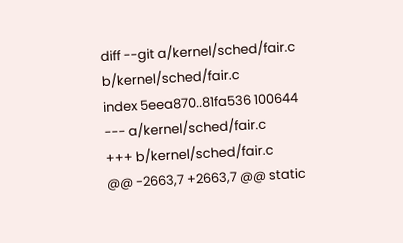diff --git a/kernel/sched/fair.c b/kernel/sched/fair.c
index 5eea870..81fa536 100644
--- a/kernel/sched/fair.c
+++ b/kernel/sched/fair.c
@@ -2663,7 +2663,7 @@ static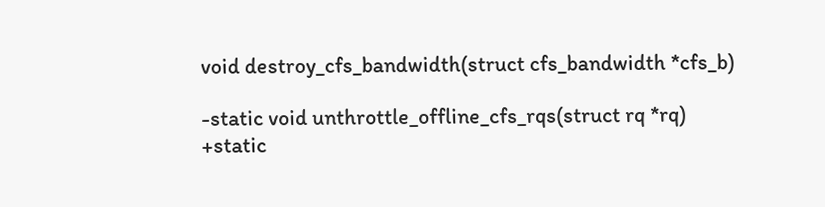void destroy_cfs_bandwidth(struct cfs_bandwidth *cfs_b)

-static void unthrottle_offline_cfs_rqs(struct rq *rq)
+static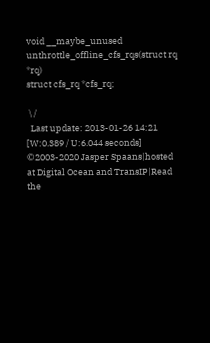void __maybe_unused unthrottle_offline_cfs_rqs(struct rq *rq)
struct cfs_rq *cfs_rq;

 \ /
  Last update: 2013-01-26 14:21    [W:0.389 / U:6.044 seconds]
©2003-2020 Jasper Spaans|hosted at Digital Ocean and TransIP|Read the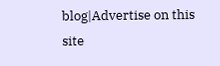blog|Advertise on this site